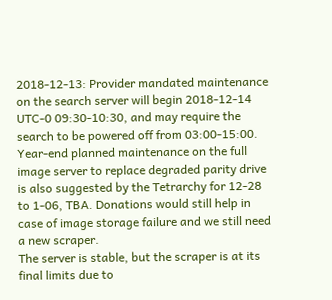2018-12-13: Provider mandated maintenance on the search server will begin 2018-12-14 UTC-0 09:30-10:30, and may require the search to be powered off from 03:00-15:00.
Year-end planned maintenance on the full image server to replace degraded parity drive is also suggested by the Tetrarchy for 12-28 to 1-06, TBA. Donations would still help in case of image storage failure and we still need a new scraper.
The server is stable, but the scraper is at its final limits due to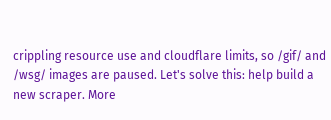crippling resource use and cloudflare limits, so /gif/ and /wsg/ images are paused. Let's solve this: help build a new scraper. More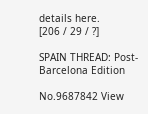details here.
[206 / 29 / ?]

SPAIN THREAD: Post-Barcelona Edition

No.9687842 View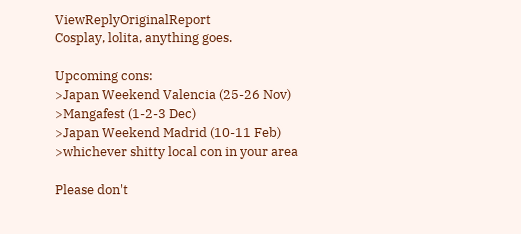ViewReplyOriginalReport
Cosplay, lolita, anything goes.

Upcoming cons:
>Japan Weekend Valencia (25-26 Nov)
>Mangafest (1-2-3 Dec)
>Japan Weekend Madrid (10-11 Feb)
>whichever shitty local con in your area

Please don't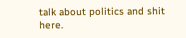talk about politics and shit here.